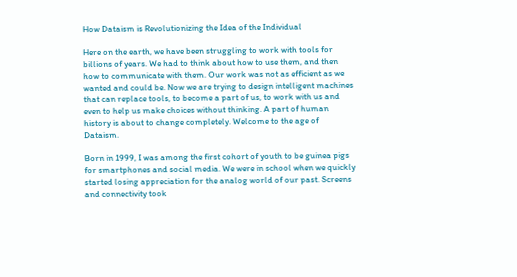How Dataism is Revolutionizing the Idea of the Individual

Here on the earth, we have been struggling to work with tools for billions of years. We had to think about how to use them, and then how to communicate with them. Our work was not as efficient as we wanted and could be. Now we are trying to design intelligent machines that can replace tools, to become a part of us, to work with us and even to help us make choices without thinking. A part of human history is about to change completely. Welcome to the age of Dataism.

Born in 1999, I was among the first cohort of youth to be guinea pigs for smartphones and social media. We were in school when we quickly started losing appreciation for the analog world of our past. Screens and connectivity took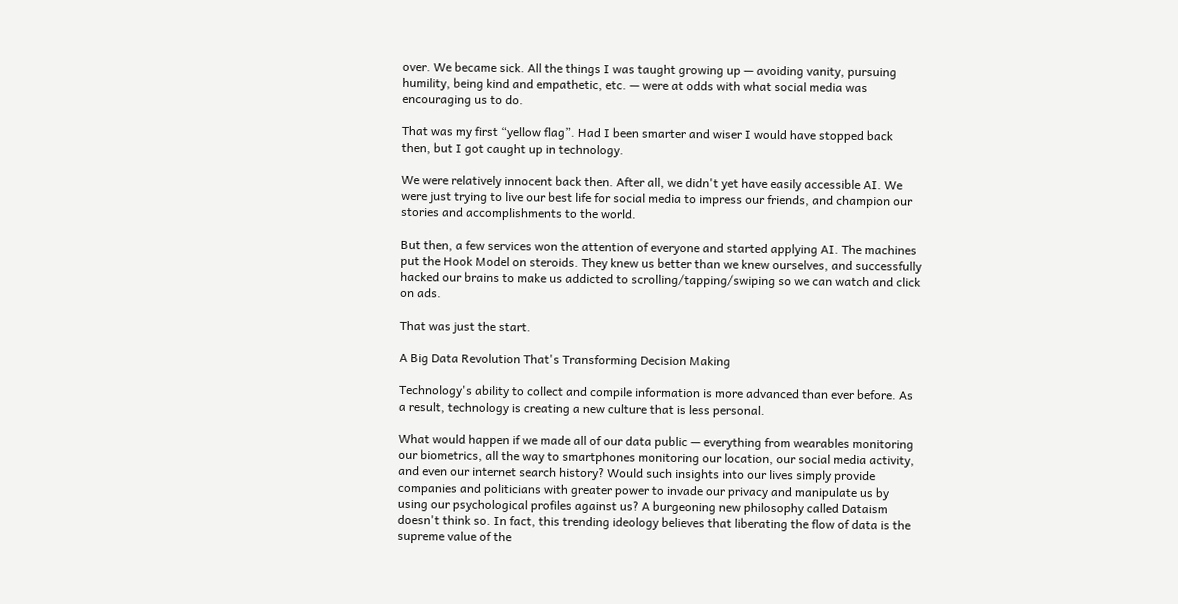over. We became sick. All the things I was taught growing up — avoiding vanity, pursuing humility, being kind and empathetic, etc. — were at odds with what social media was encouraging us to do.

That was my first “yellow flag”. Had I been smarter and wiser I would have stopped back then, but I got caught up in technology.

We were relatively innocent back then. After all, we didn't yet have easily accessible AI. We were just trying to live our best life for social media to impress our friends, and champion our stories and accomplishments to the world.

But then, a few services won the attention of everyone and started applying AI. The machines put the Hook Model on steroids. They knew us better than we knew ourselves, and successfully hacked our brains to make us addicted to scrolling/tapping/swiping so we can watch and click on ads.

That was just the start.

A Big Data Revolution That's Transforming Decision Making

Technology's ability to collect and compile information is more advanced than ever before. As a result, technology is creating a new culture that is less personal.

What would happen if we made all of our data public — everything from wearables monitoring our biometrics, all the way to smartphones monitoring our location, our social media activity, and even our internet search history? Would such insights into our lives simply provide companies and politicians with greater power to invade our privacy and manipulate us by using our psychological profiles against us? A burgeoning new philosophy called Dataism doesn't think so. In fact, this trending ideology believes that liberating the flow of data is the supreme value of the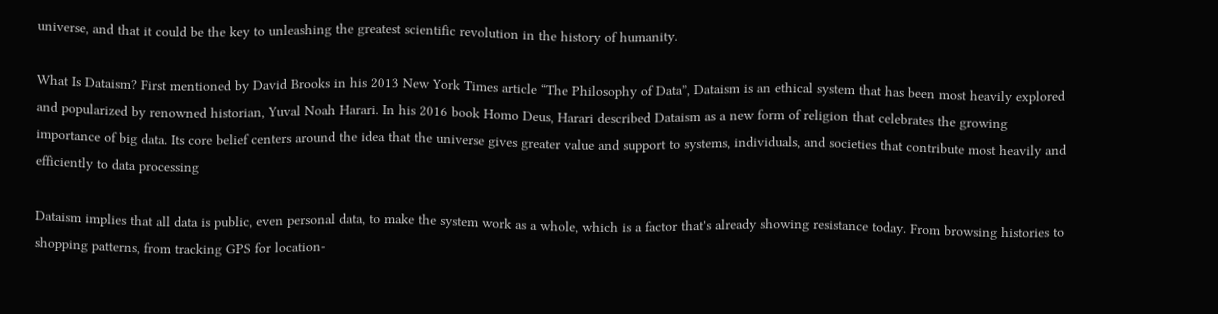universe, and that it could be the key to unleashing the greatest scientific revolution in the history of humanity.

What Is Dataism? First mentioned by David Brooks in his 2013 New York Times article “The Philosophy of Data”, Dataism is an ethical system that has been most heavily explored and popularized by renowned historian, Yuval Noah Harari. In his 2016 book Homo Deus, Harari described Dataism as a new form of religion that celebrates the growing importance of big data. Its core belief centers around the idea that the universe gives greater value and support to systems, individuals, and societies that contribute most heavily and efficiently to data processing

Dataism implies that all data is public, even personal data, to make the system work as a whole, which is a factor that's already showing resistance today. From browsing histories to shopping patterns, from tracking GPS for location-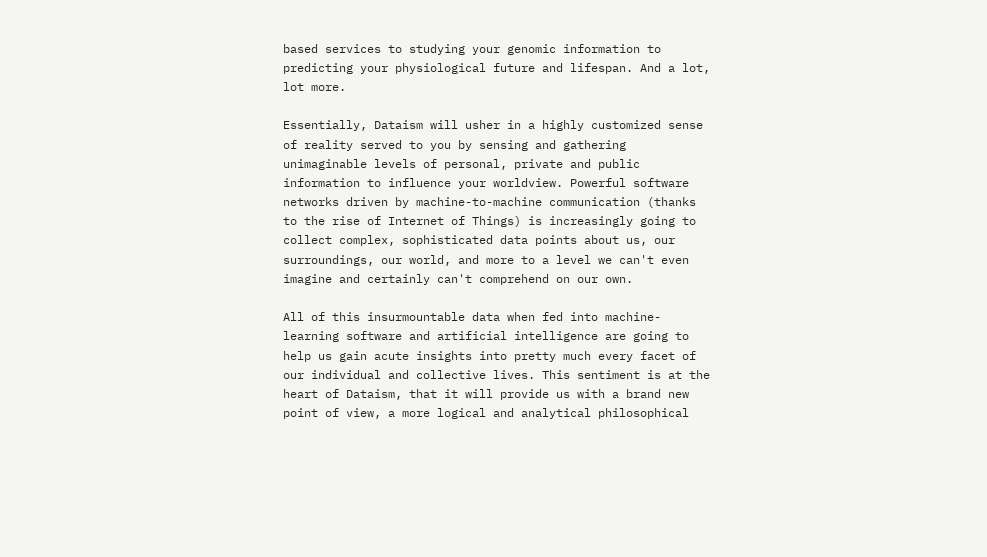based services to studying your genomic information to predicting your physiological future and lifespan. And a lot, lot more.

Essentially, Dataism will usher in a highly customized sense of reality served to you by sensing and gathering unimaginable levels of personal, private and public information to influence your worldview. Powerful software networks driven by machine-to-machine communication (thanks to the rise of Internet of Things) is increasingly going to collect complex, sophisticated data points about us, our surroundings, our world, and more to a level we can't even imagine and certainly can't comprehend on our own.

All of this insurmountable data when fed into machine-learning software and artificial intelligence are going to help us gain acute insights into pretty much every facet of our individual and collective lives. This sentiment is at the heart of Dataism, that it will provide us with a brand new point of view, a more logical and analytical philosophical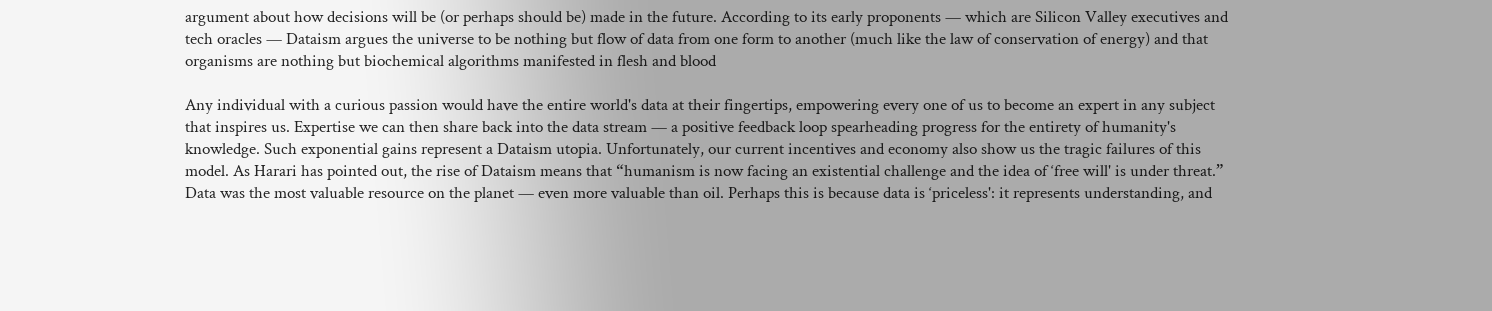argument about how decisions will be (or perhaps should be) made in the future. According to its early proponents — which are Silicon Valley executives and tech oracles — Dataism argues the universe to be nothing but flow of data from one form to another (much like the law of conservation of energy) and that organisms are nothing but biochemical algorithms manifested in flesh and blood

Any individual with a curious passion would have the entire world's data at their fingertips, empowering every one of us to become an expert in any subject that inspires us. Expertise we can then share back into the data stream — a positive feedback loop spearheading progress for the entirety of humanity's knowledge. Such exponential gains represent a Dataism utopia. Unfortunately, our current incentives and economy also show us the tragic failures of this model. As Harari has pointed out, the rise of Dataism means that “humanism is now facing an existential challenge and the idea of ‘free will' is under threat.” Data was the most valuable resource on the planet — even more valuable than oil. Perhaps this is because data is ‘priceless': it represents understanding, and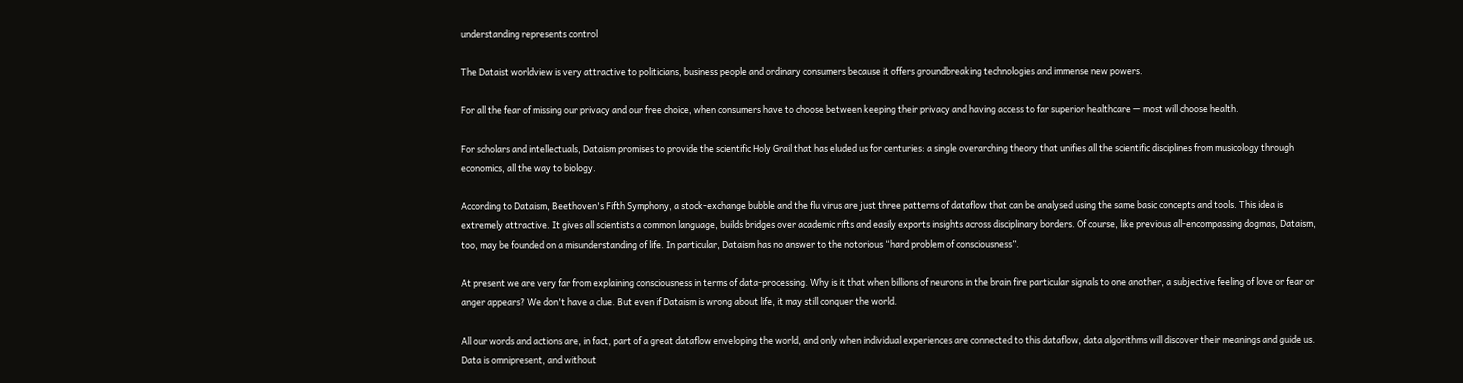understanding represents control

The Dataist worldview is very attractive to politicians, business people and ordinary consumers because it offers groundbreaking technologies and immense new powers.

For all the fear of missing our privacy and our free choice, when consumers have to choose between keeping their privacy and having access to far superior healthcare — most will choose health.

For scholars and intellectuals, Dataism promises to provide the scientific Holy Grail that has eluded us for centuries: a single overarching theory that unifies all the scientific disciplines from musicology through economics, all the way to biology.

According to Dataism, Beethoven's Fifth Symphony, a stock-exchange bubble and the flu virus are just three patterns of dataflow that can be analysed using the same basic concepts and tools. This idea is extremely attractive. It gives all scientists a common language, builds bridges over academic rifts and easily exports insights across disciplinary borders. Of course, like previous all-encompassing dogmas, Dataism, too, may be founded on a misunderstanding of life. In particular, Dataism has no answer to the notorious “hard problem of consciousness”.

At present we are very far from explaining consciousness in terms of data-processing. Why is it that when billions of neurons in the brain fire particular signals to one another, a subjective feeling of love or fear or anger appears? We don't have a clue. But even if Dataism is wrong about life, it may still conquer the world.

All our words and actions are, in fact, part of a great dataflow enveloping the world, and only when individual experiences are connected to this dataflow, data algorithms will discover their meanings and guide us. Data is omnipresent, and without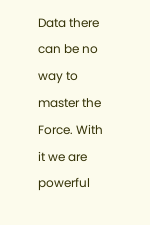Data there can be no way to master the Force. With it we are powerful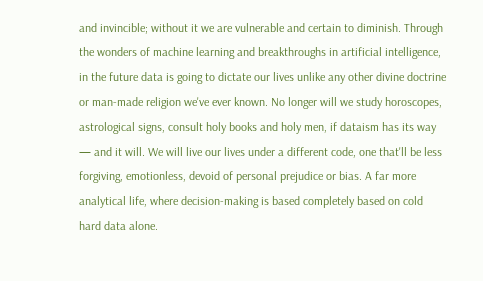and invincible; without it we are vulnerable and certain to diminish. Through the wonders of machine learning and breakthroughs in artificial intelligence, in the future data is going to dictate our lives unlike any other divine doctrine or man-made religion we've ever known. No longer will we study horoscopes, astrological signs, consult holy books and holy men, if dataism has its way — and it will. We will live our lives under a different code, one that'll be less forgiving, emotionless, devoid of personal prejudice or bias. A far more analytical life, where decision-making is based completely based on cold hard data alone.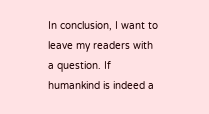In conclusion, I want to leave my readers with a question. If humankind is indeed a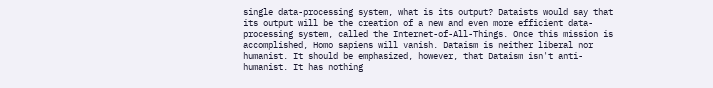single data-processing system, what is its output? Dataists would say that its output will be the creation of a new and even more efficient data-processing system, called the Internet-of-All-Things. Once this mission is accomplished, Homo sapiens will vanish. Dataism is neither liberal nor humanist. It should be emphasized, however, that Dataism isn't anti-humanist. It has nothing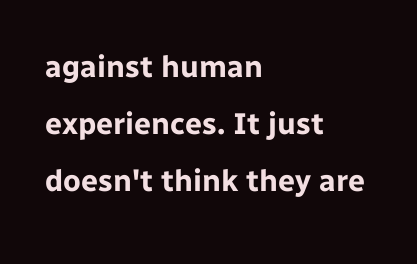against human experiences. It just doesn't think they are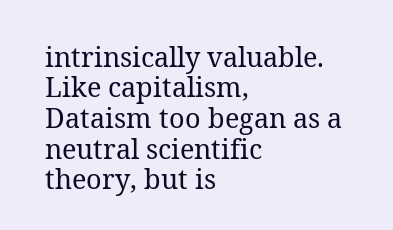intrinsically valuable. Like capitalism, Dataism too began as a neutral scientific theory, but is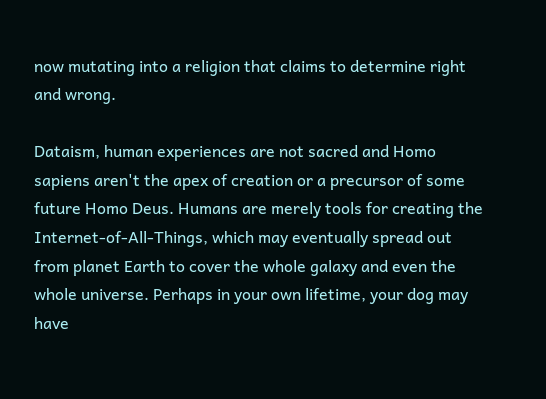now mutating into a religion that claims to determine right and wrong.

Dataism, human experiences are not sacred and Homo sapiens aren't the apex of creation or a precursor of some future Homo Deus. Humans are merely tools for creating the Internet-of-All-Things, which may eventually spread out from planet Earth to cover the whole galaxy and even the whole universe. Perhaps in your own lifetime, your dog may have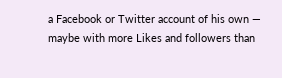a Facebook or Twitter account of his own — maybe with more Likes and followers than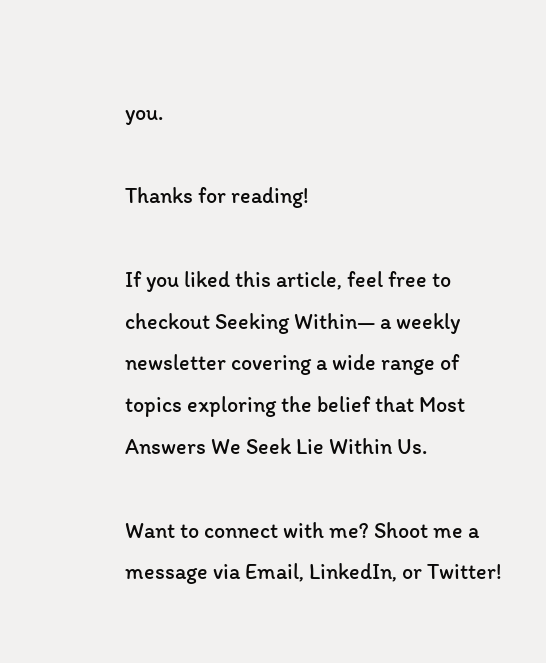you.

Thanks for reading!

If you liked this article, feel free to checkout Seeking Within— a weekly newsletter covering a wide range of topics exploring the belief that Most Answers We Seek Lie Within Us.

Want to connect with me? Shoot me a message via Email, LinkedIn, or Twitter!